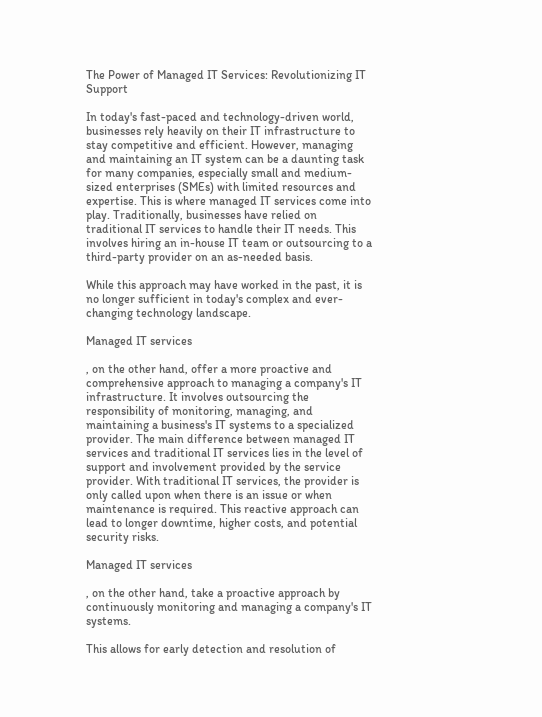The Power of Managed IT Services: Revolutionizing IT Support

In today's fast-paced and technology-driven world, businesses rely heavily on their IT infrastructure to stay competitive and efficient. However, managing and maintaining an IT system can be a daunting task for many companies, especially small and medium-sized enterprises (SMEs) with limited resources and expertise. This is where managed IT services come into play. Traditionally, businesses have relied on traditional IT services to handle their IT needs. This involves hiring an in-house IT team or outsourcing to a third-party provider on an as-needed basis.

While this approach may have worked in the past, it is no longer sufficient in today's complex and ever-changing technology landscape.

Managed IT services

, on the other hand, offer a more proactive and comprehensive approach to managing a company's IT infrastructure. It involves outsourcing the responsibility of monitoring, managing, and maintaining a business's IT systems to a specialized provider. The main difference between managed IT services and traditional IT services lies in the level of support and involvement provided by the service provider. With traditional IT services, the provider is only called upon when there is an issue or when maintenance is required. This reactive approach can lead to longer downtime, higher costs, and potential security risks.

Managed IT services

, on the other hand, take a proactive approach by continuously monitoring and managing a company's IT systems.

This allows for early detection and resolution of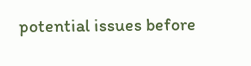potential issues before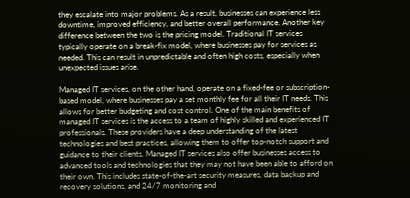they escalate into major problems. As a result, businesses can experience less downtime, improved efficiency, and better overall performance. Another key difference between the two is the pricing model. Traditional IT services typically operate on a break-fix model, where businesses pay for services as needed. This can result in unpredictable and often high costs, especially when unexpected issues arise.

Managed IT services, on the other hand, operate on a fixed-fee or subscription-based model, where businesses pay a set monthly fee for all their IT needs. This allows for better budgeting and cost control. One of the main benefits of managed IT services is the access to a team of highly skilled and experienced IT professionals. These providers have a deep understanding of the latest technologies and best practices, allowing them to offer top-notch support and guidance to their clients. Managed IT services also offer businesses access to advanced tools and technologies that they may not have been able to afford on their own. This includes state-of-the-art security measures, data backup and recovery solutions, and 24/7 monitoring and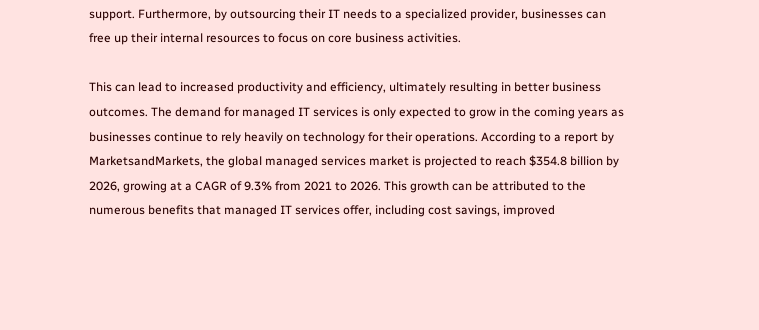support. Furthermore, by outsourcing their IT needs to a specialized provider, businesses can free up their internal resources to focus on core business activities.

This can lead to increased productivity and efficiency, ultimately resulting in better business outcomes. The demand for managed IT services is only expected to grow in the coming years as businesses continue to rely heavily on technology for their operations. According to a report by MarketsandMarkets, the global managed services market is projected to reach $354.8 billion by 2026, growing at a CAGR of 9.3% from 2021 to 2026. This growth can be attributed to the numerous benefits that managed IT services offer, including cost savings, improved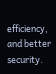efficiency, and better security.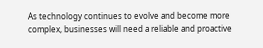As technology continues to evolve and become more complex, businesses will need a reliable and proactive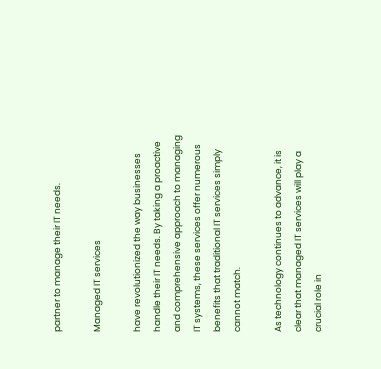partner to manage their IT needs.

Managed IT services

have revolutionized the way businesses handle their IT needs. By taking a proactive and comprehensive approach to managing IT systems, these services offer numerous benefits that traditional IT services simply cannot match.

As technology continues to advance, it is clear that managed IT services will play a crucial role in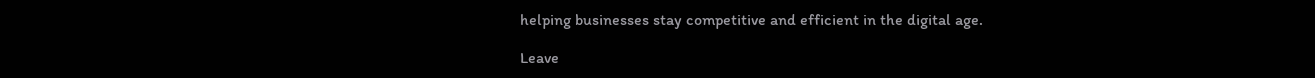helping businesses stay competitive and efficient in the digital age.

Leave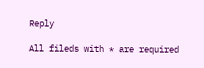Reply

All fileds with * are required